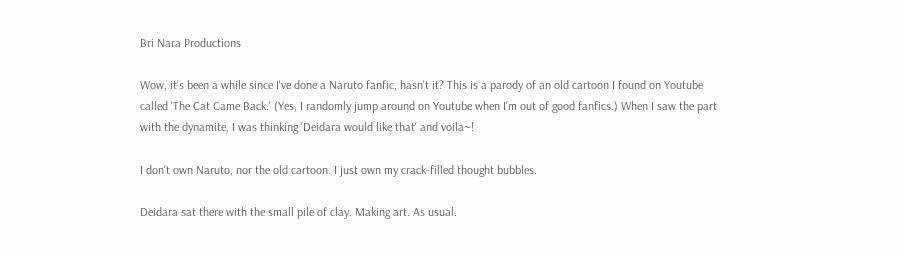Bri Nara Productions

Wow, it's been a while since I've done a Naruto fanfic, hasn't it? This is a parody of an old cartoon I found on Youtube called 'The Cat Came Back.' (Yes, I randomly jump around on Youtube when I'm out of good fanfics.) When I saw the part with the dynamite, I was thinking 'Deidara would like that' and voila~!

I don't own Naruto, nor the old cartoon. I just own my crack-filled thought bubbles.

Deidara sat there with the small pile of clay. Making art. As usual.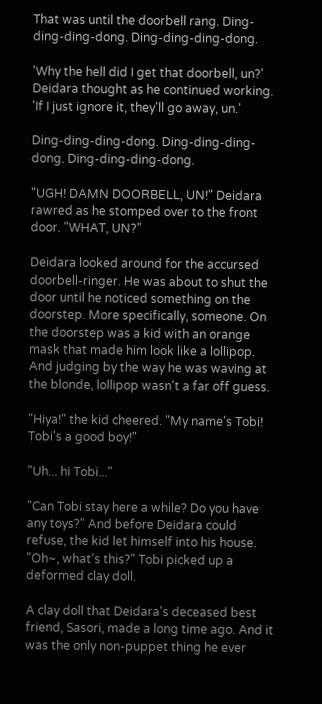That was until the doorbell rang. Ding-ding-ding-dong. Ding-ding-ding-dong.

'Why the hell did I get that doorbell, un?' Deidara thought as he continued working. 'If I just ignore it, they'll go away, un.'

Ding-ding-ding-dong. Ding-ding-ding-dong. Ding-ding-ding-dong.

"UGH! DAMN DOORBELL, UN!" Deidara rawred as he stomped over to the front door. "WHAT, UN?"

Deidara looked around for the accursed doorbell-ringer. He was about to shut the door until he noticed something on the doorstep. More specifically, someone. On the doorstep was a kid with an orange mask that made him look like a lollipop. And judging by the way he was waving at the blonde, lollipop wasn't a far off guess.

"Hiya!" the kid cheered. "My name's Tobi! Tobi's a good boy!"

"Uh... hi Tobi..."

"Can Tobi stay here a while? Do you have any toys?" And before Deidara could refuse, the kid let himself into his house. "Oh~, what's this?" Tobi picked up a deformed clay doll.

A clay doll that Deidara's deceased best friend, Sasori, made a long time ago. And it was the only non-puppet thing he ever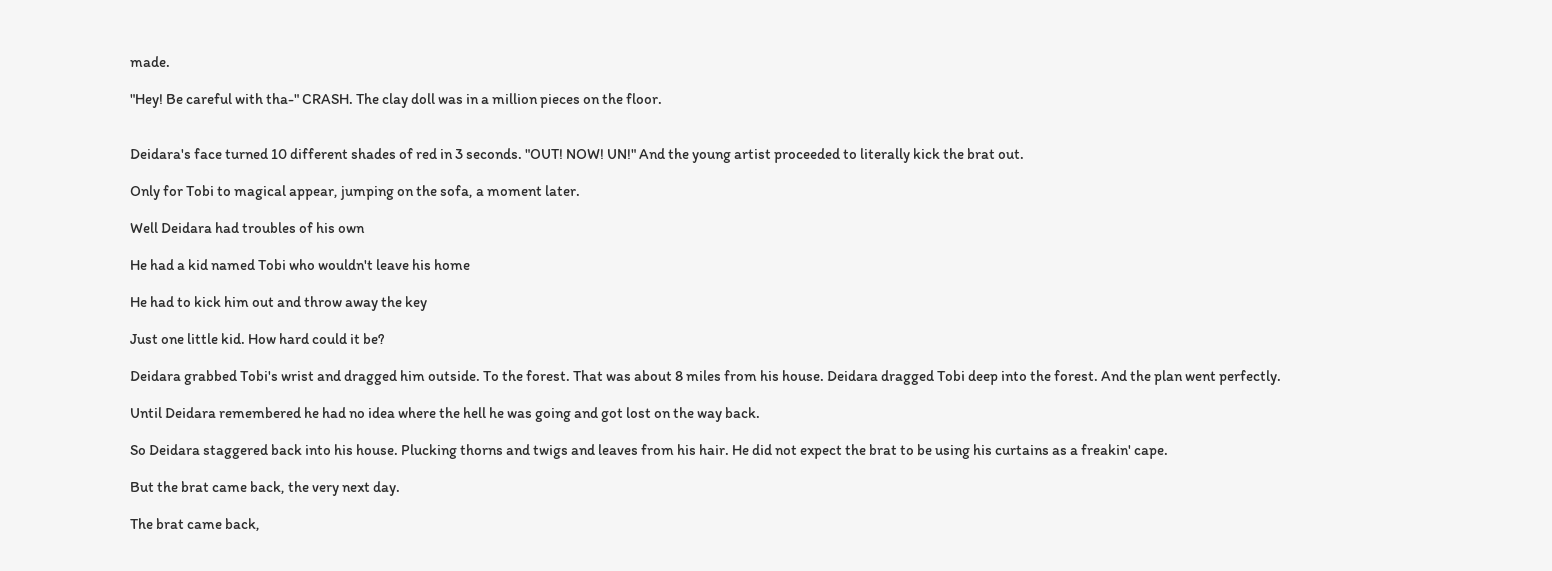made.

"Hey! Be careful with tha-" CRASH. The clay doll was in a million pieces on the floor.


Deidara's face turned 10 different shades of red in 3 seconds. "OUT! NOW! UN!" And the young artist proceeded to literally kick the brat out.

Only for Tobi to magical appear, jumping on the sofa, a moment later.

Well Deidara had troubles of his own

He had a kid named Tobi who wouldn't leave his home

He had to kick him out and throw away the key

Just one little kid. How hard could it be?

Deidara grabbed Tobi's wrist and dragged him outside. To the forest. That was about 8 miles from his house. Deidara dragged Tobi deep into the forest. And the plan went perfectly.

Until Deidara remembered he had no idea where the hell he was going and got lost on the way back.

So Deidara staggered back into his house. Plucking thorns and twigs and leaves from his hair. He did not expect the brat to be using his curtains as a freakin' cape.

But the brat came back, the very next day.

The brat came back,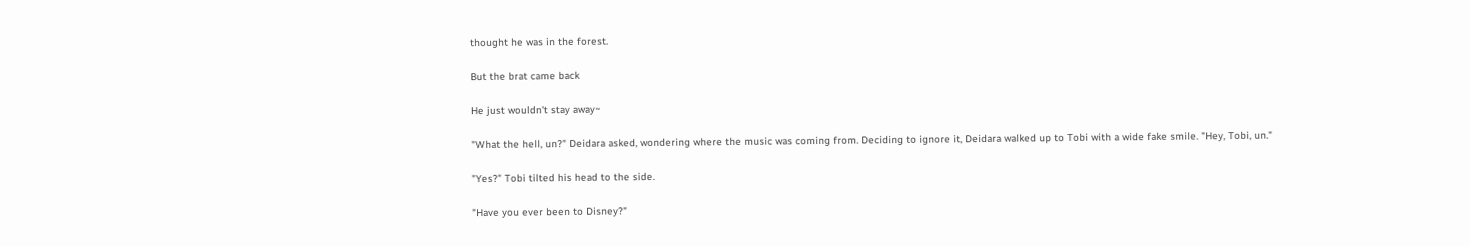thought he was in the forest.

But the brat came back

He just wouldn't stay away~

"What the hell, un?" Deidara asked, wondering where the music was coming from. Deciding to ignore it, Deidara walked up to Tobi with a wide fake smile. "Hey, Tobi, un."

"Yes?" Tobi tilted his head to the side.

"Have you ever been to Disney?"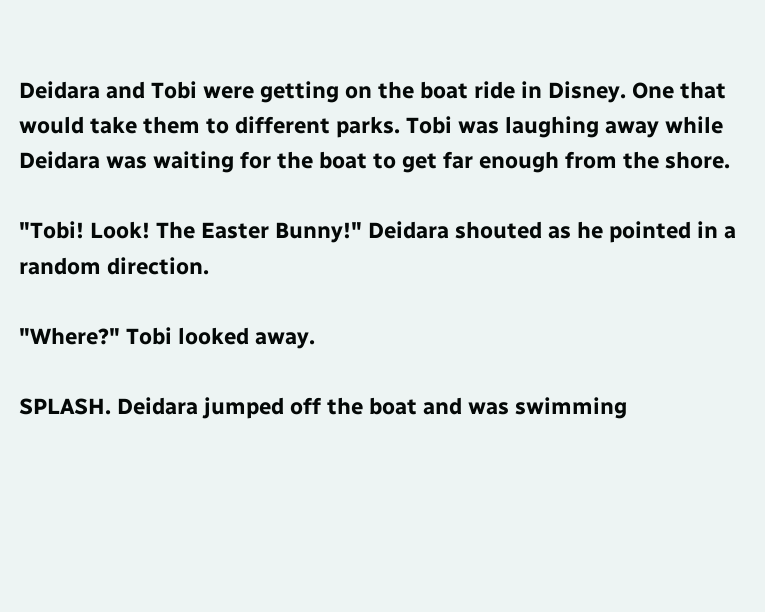Deidara and Tobi were getting on the boat ride in Disney. One that would take them to different parks. Tobi was laughing away while Deidara was waiting for the boat to get far enough from the shore.

"Tobi! Look! The Easter Bunny!" Deidara shouted as he pointed in a random direction.

"Where?" Tobi looked away.

SPLASH. Deidara jumped off the boat and was swimming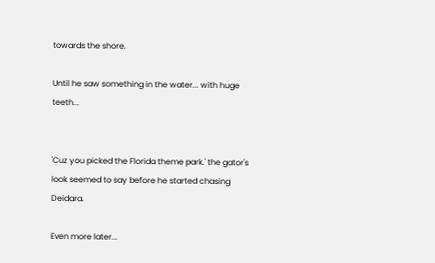towards the shore.

Until he saw something in the water... with huge teeth...


'Cuz you picked the Florida theme park.' the gator's look seemed to say before he started chasing Deidara.

Even more later...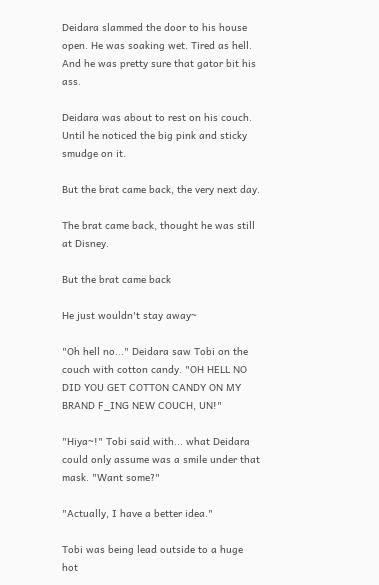Deidara slammed the door to his house open. He was soaking wet. Tired as hell. And he was pretty sure that gator bit his ass.

Deidara was about to rest on his couch. Until he noticed the big pink and sticky smudge on it.

But the brat came back, the very next day.

The brat came back, thought he was still at Disney.

But the brat came back

He just wouldn't stay away~

"Oh hell no..." Deidara saw Tobi on the couch with cotton candy. "OH HELL NO DID YOU GET COTTON CANDY ON MY BRAND F_ING NEW COUCH, UN!"

"Hiya~!" Tobi said with... what Deidara could only assume was a smile under that mask. "Want some?"

"Actually, I have a better idea."

Tobi was being lead outside to a huge hot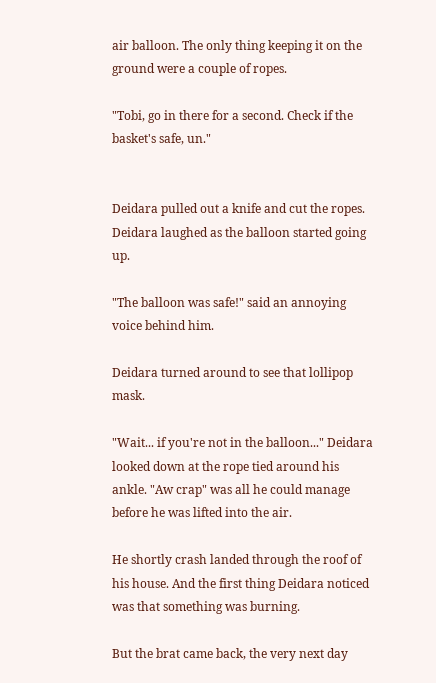air balloon. The only thing keeping it on the ground were a couple of ropes.

"Tobi, go in there for a second. Check if the basket's safe, un."


Deidara pulled out a knife and cut the ropes. Deidara laughed as the balloon started going up.

"The balloon was safe!" said an annoying voice behind him.

Deidara turned around to see that lollipop mask.

"Wait... if you're not in the balloon..." Deidara looked down at the rope tied around his ankle. "Aw crap" was all he could manage before he was lifted into the air.

He shortly crash landed through the roof of his house. And the first thing Deidara noticed was that something was burning.

But the brat came back, the very next day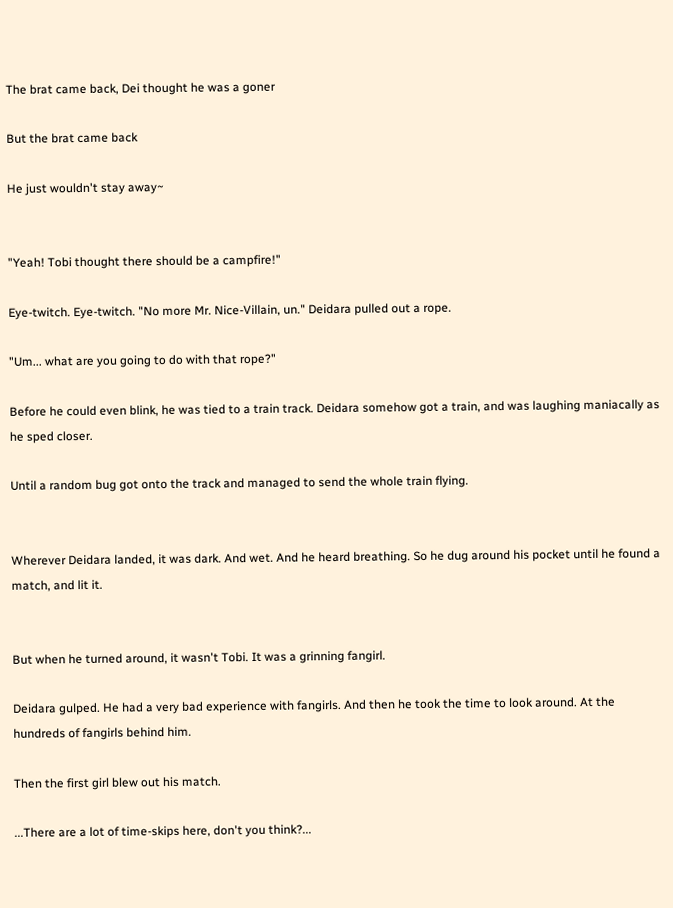The brat came back, Dei thought he was a goner

But the brat came back

He just wouldn't stay away~


"Yeah! Tobi thought there should be a campfire!"

Eye-twitch. Eye-twitch. "No more Mr. Nice-Villain, un." Deidara pulled out a rope.

"Um... what are you going to do with that rope?"

Before he could even blink, he was tied to a train track. Deidara somehow got a train, and was laughing maniacally as he sped closer.

Until a random bug got onto the track and managed to send the whole train flying.


Wherever Deidara landed, it was dark. And wet. And he heard breathing. So he dug around his pocket until he found a match, and lit it.


But when he turned around, it wasn't Tobi. It was a grinning fangirl.

Deidara gulped. He had a very bad experience with fangirls. And then he took the time to look around. At the hundreds of fangirls behind him.

Then the first girl blew out his match.

...There are a lot of time-skips here, don't you think?...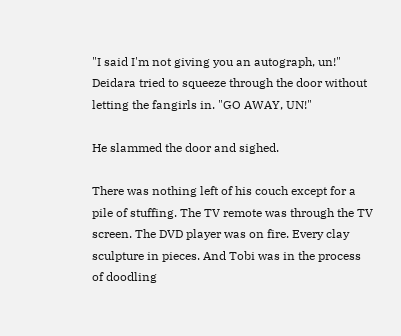"I said I'm not giving you an autograph, un!" Deidara tried to squeeze through the door without letting the fangirls in. "GO AWAY, UN!"

He slammed the door and sighed.

There was nothing left of his couch except for a pile of stuffing. The TV remote was through the TV screen. The DVD player was on fire. Every clay sculpture in pieces. And Tobi was in the process of doodling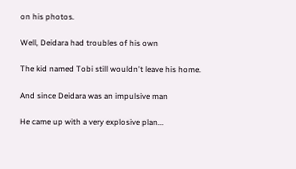on his photos.

Well, Deidara had troubles of his own

The kid named Tobi still wouldn't leave his home.

And since Deidara was an impulsive man

He came up with a very explosive plan...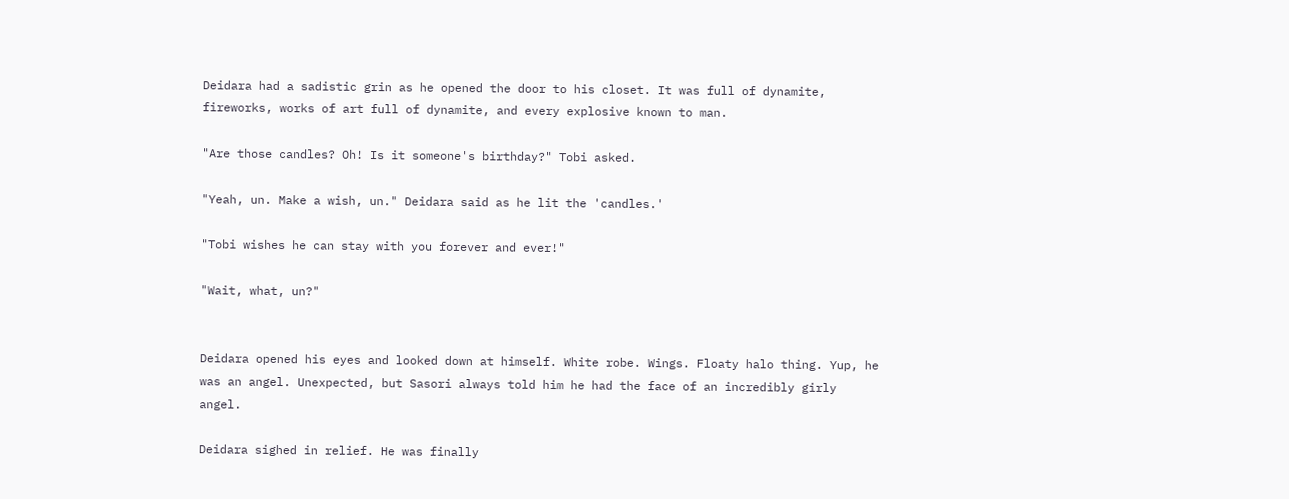Deidara had a sadistic grin as he opened the door to his closet. It was full of dynamite, fireworks, works of art full of dynamite, and every explosive known to man.

"Are those candles? Oh! Is it someone's birthday?" Tobi asked.

"Yeah, un. Make a wish, un." Deidara said as he lit the 'candles.'

"Tobi wishes he can stay with you forever and ever!"

"Wait, what, un?"


Deidara opened his eyes and looked down at himself. White robe. Wings. Floaty halo thing. Yup, he was an angel. Unexpected, but Sasori always told him he had the face of an incredibly girly angel.

Deidara sighed in relief. He was finally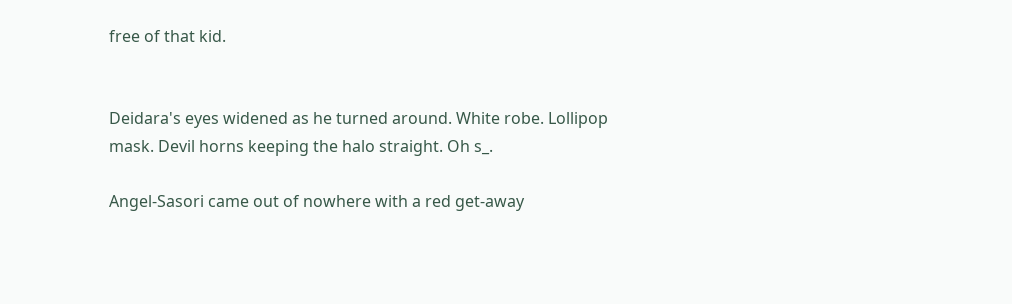free of that kid.


Deidara's eyes widened as he turned around. White robe. Lollipop mask. Devil horns keeping the halo straight. Oh s_.

Angel-Sasori came out of nowhere with a red get-away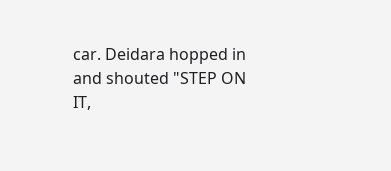car. Deidara hopped in and shouted "STEP ON IT,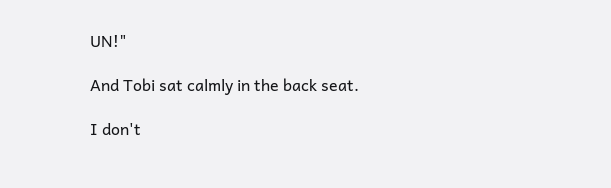UN!"

And Tobi sat calmly in the back seat.

I don't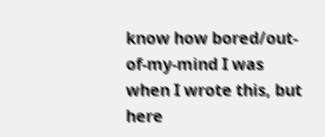know how bored/out-of-my-mind I was when I wrote this, but here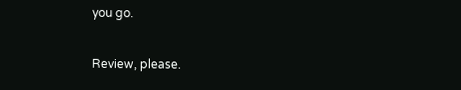you go.

Review, please.